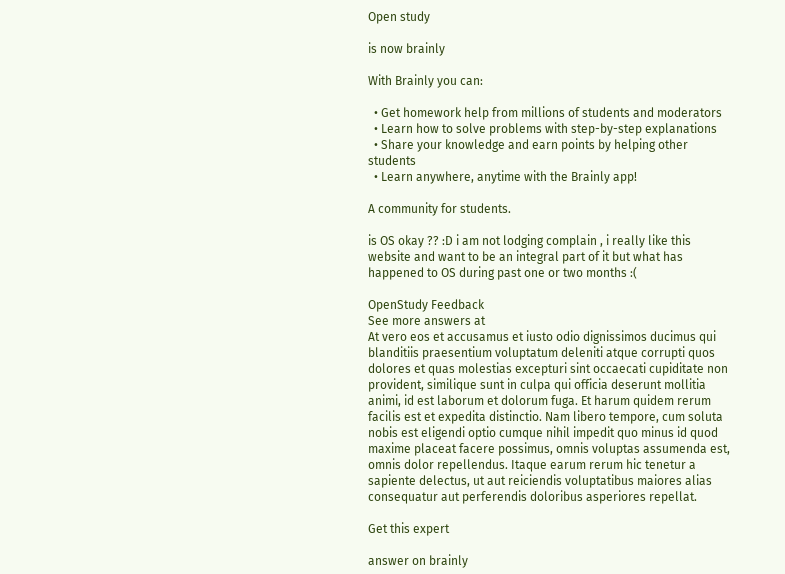Open study

is now brainly

With Brainly you can:

  • Get homework help from millions of students and moderators
  • Learn how to solve problems with step-by-step explanations
  • Share your knowledge and earn points by helping other students
  • Learn anywhere, anytime with the Brainly app!

A community for students.

is OS okay ?? :D i am not lodging complain , i really like this website and want to be an integral part of it but what has happened to OS during past one or two months :(

OpenStudy Feedback
See more answers at
At vero eos et accusamus et iusto odio dignissimos ducimus qui blanditiis praesentium voluptatum deleniti atque corrupti quos dolores et quas molestias excepturi sint occaecati cupiditate non provident, similique sunt in culpa qui officia deserunt mollitia animi, id est laborum et dolorum fuga. Et harum quidem rerum facilis est et expedita distinctio. Nam libero tempore, cum soluta nobis est eligendi optio cumque nihil impedit quo minus id quod maxime placeat facere possimus, omnis voluptas assumenda est, omnis dolor repellendus. Itaque earum rerum hic tenetur a sapiente delectus, ut aut reiciendis voluptatibus maiores alias consequatur aut perferendis doloribus asperiores repellat.

Get this expert

answer on brainly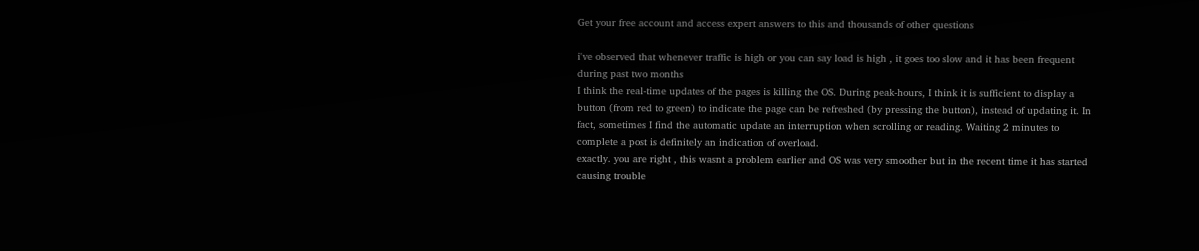Get your free account and access expert answers to this and thousands of other questions

i've observed that whenever traffic is high or you can say load is high , it goes too slow and it has been frequent during past two months
I think the real-time updates of the pages is killing the OS. During peak-hours, I think it is sufficient to display a button (from red to green) to indicate the page can be refreshed (by pressing the button), instead of updating it. In fact, sometimes I find the automatic update an interruption when scrolling or reading. Waiting 2 minutes to complete a post is definitely an indication of overload.
exactly. you are right , this wasnt a problem earlier and OS was very smoother but in the recent time it has started causing trouble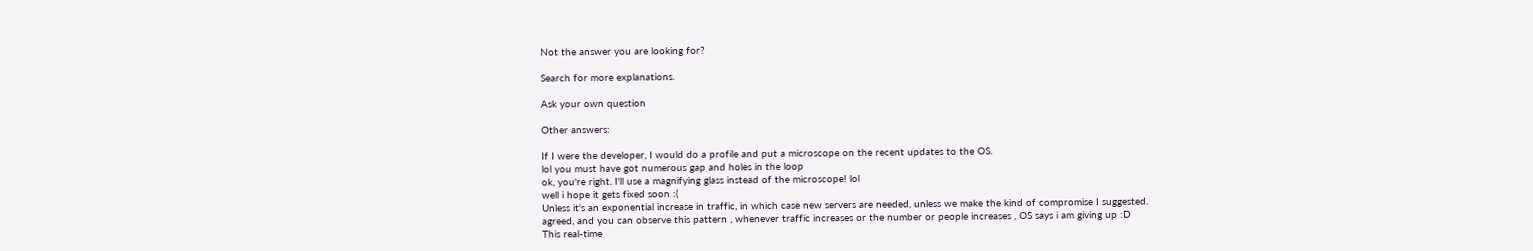Not the answer you are looking for?

Search for more explanations.

Ask your own question

Other answers:

If I were the developer, I would do a profile and put a microscope on the recent updates to the OS.
lol you must have got numerous gap and holes in the loop
ok, you're right. I'll use a magnifying glass instead of the microscope! lol
well i hope it gets fixed soon :(
Unless it's an exponential increase in traffic, in which case new servers are needed, unless we make the kind of compromise I suggested.
agreed, and you can observe this pattern , whenever traffic increases or the number or people increases , OS says i am giving up :D
This real-time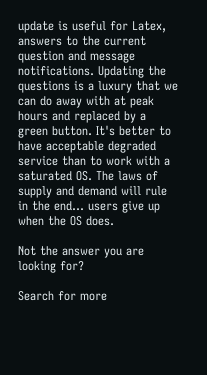update is useful for Latex, answers to the current question and message notifications. Updating the questions is a luxury that we can do away with at peak hours and replaced by a green button. It's better to have acceptable degraded service than to work with a saturated OS. The laws of supply and demand will rule in the end... users give up when the OS does.

Not the answer you are looking for?

Search for more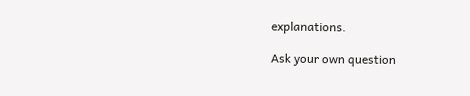explanations.

Ask your own question